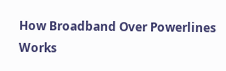How Broadband Over Powerlines Works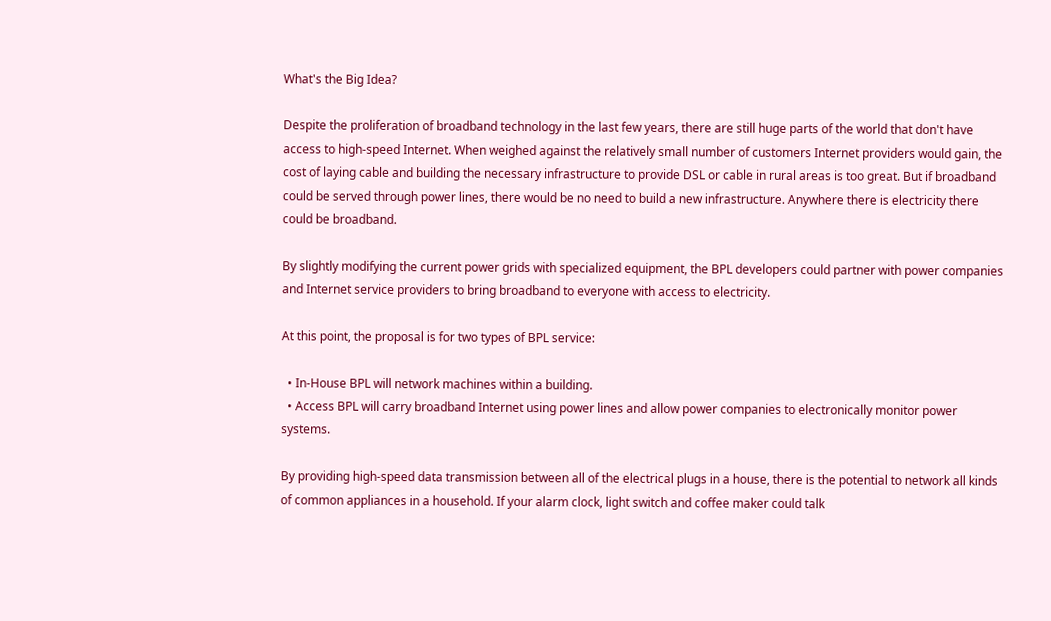What's the Big Idea?

Despite the proliferation of broadband technology in the last few years, there are still huge parts of the world that don't have access to high-speed Internet. When weighed against the relatively small number of customers Internet providers would gain, the cost of laying cable and building the necessary infrastructure to provide DSL or cable in rural areas is too great. But if broadband could be served through power lines, there would be no need to build a new infrastructure. Anywhere there is electricity there could be broadband.

By slightly modifying the current power grids with specialized equipment, the BPL developers could partner with power companies and Internet service providers to bring broadband to everyone with access to electricity.

At this point, the proposal is for two types of BPL service:

  • In-House BPL will network machines within a building.
  • Access BPL will carry broadband Internet using power lines and allow power companies to electronically monitor power systems.

By providing high-speed data transmission between all of the electrical plugs in a house, there is the potential to network all kinds of common appliances in a household. If your alarm clock, light switch and coffee maker could talk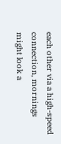each other via a high-speed connection, mornings might look a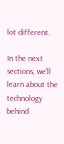lot different.

In the next sections, we'll learn about the technology behind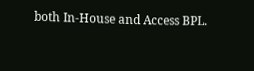both In-House and Access BPL.